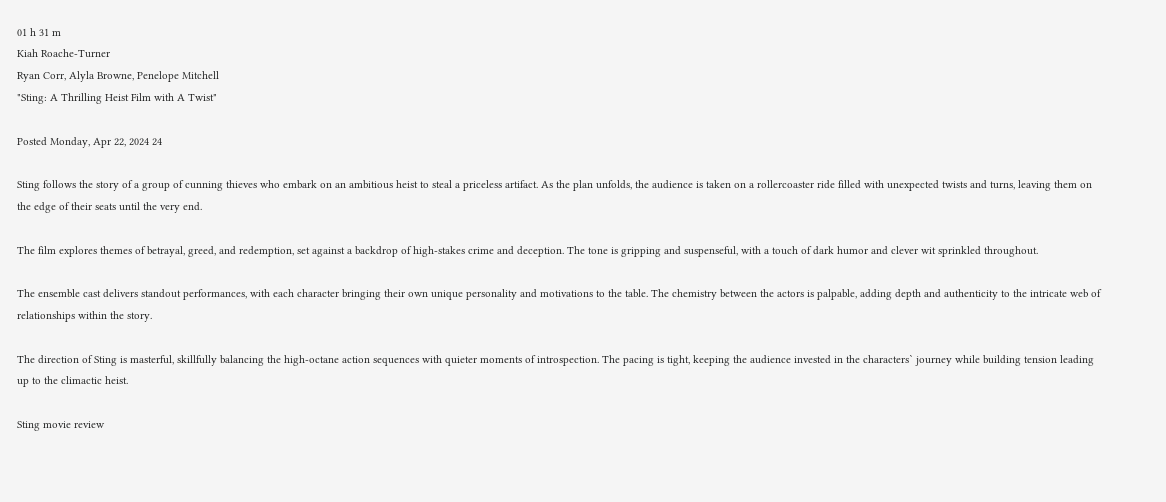01 h 31 m
Kiah Roache-Turner
Ryan Corr, Alyla Browne, Penelope Mitchell
"Sting: A Thrilling Heist Film with A Twist"

Posted Monday, Apr 22, 2024 24

Sting follows the story of a group of cunning thieves who embark on an ambitious heist to steal a priceless artifact. As the plan unfolds, the audience is taken on a rollercoaster ride filled with unexpected twists and turns, leaving them on the edge of their seats until the very end.

The film explores themes of betrayal, greed, and redemption, set against a backdrop of high-stakes crime and deception. The tone is gripping and suspenseful, with a touch of dark humor and clever wit sprinkled throughout.

The ensemble cast delivers standout performances, with each character bringing their own unique personality and motivations to the table. The chemistry between the actors is palpable, adding depth and authenticity to the intricate web of relationships within the story.

The direction of Sting is masterful, skillfully balancing the high-octane action sequences with quieter moments of introspection. The pacing is tight, keeping the audience invested in the characters` journey while building tension leading up to the climactic heist.

Sting movie review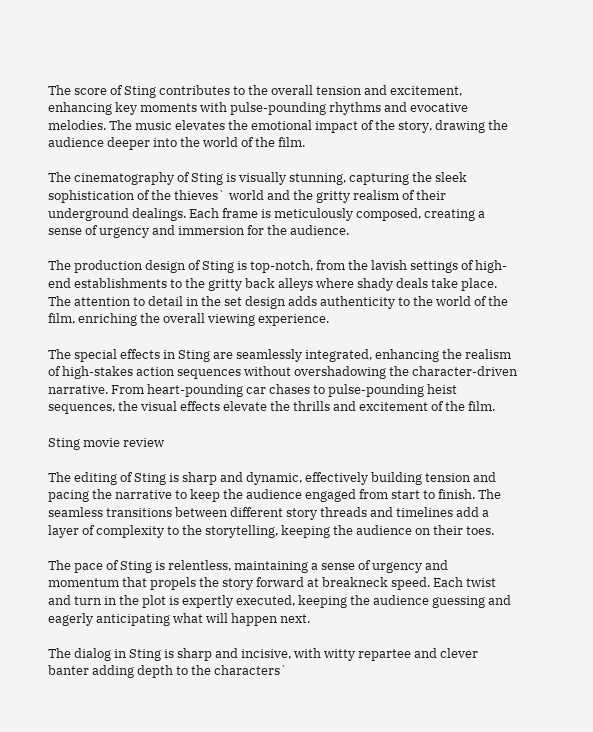The score of Sting contributes to the overall tension and excitement, enhancing key moments with pulse-pounding rhythms and evocative melodies. The music elevates the emotional impact of the story, drawing the audience deeper into the world of the film.

The cinematography of Sting is visually stunning, capturing the sleek sophistication of the thieves` world and the gritty realism of their underground dealings. Each frame is meticulously composed, creating a sense of urgency and immersion for the audience.

The production design of Sting is top-notch, from the lavish settings of high-end establishments to the gritty back alleys where shady deals take place. The attention to detail in the set design adds authenticity to the world of the film, enriching the overall viewing experience.

The special effects in Sting are seamlessly integrated, enhancing the realism of high-stakes action sequences without overshadowing the character-driven narrative. From heart-pounding car chases to pulse-pounding heist sequences, the visual effects elevate the thrills and excitement of the film.

Sting movie review

The editing of Sting is sharp and dynamic, effectively building tension and pacing the narrative to keep the audience engaged from start to finish. The seamless transitions between different story threads and timelines add a layer of complexity to the storytelling, keeping the audience on their toes.

The pace of Sting is relentless, maintaining a sense of urgency and momentum that propels the story forward at breakneck speed. Each twist and turn in the plot is expertly executed, keeping the audience guessing and eagerly anticipating what will happen next.

The dialog in Sting is sharp and incisive, with witty repartee and clever banter adding depth to the characters`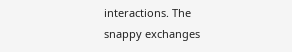interactions. The snappy exchanges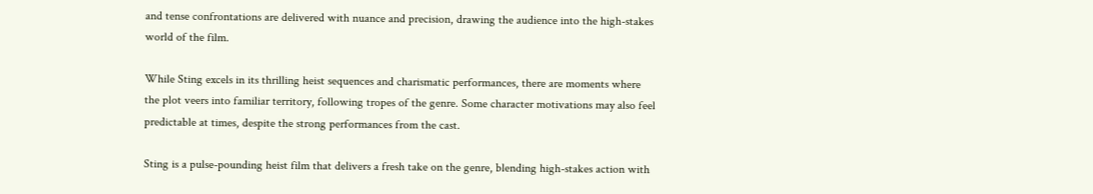and tense confrontations are delivered with nuance and precision, drawing the audience into the high-stakes world of the film.

While Sting excels in its thrilling heist sequences and charismatic performances, there are moments where the plot veers into familiar territory, following tropes of the genre. Some character motivations may also feel predictable at times, despite the strong performances from the cast.

Sting is a pulse-pounding heist film that delivers a fresh take on the genre, blending high-stakes action with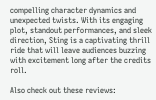compelling character dynamics and unexpected twists. With its engaging plot, standout performances, and sleek direction, Sting is a captivating thrill ride that will leave audiences buzzing with excitement long after the credits roll.

Also check out these reviews: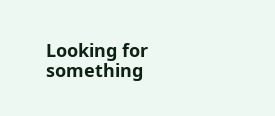Looking for something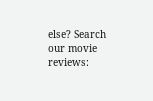else? Search our movie reviews: